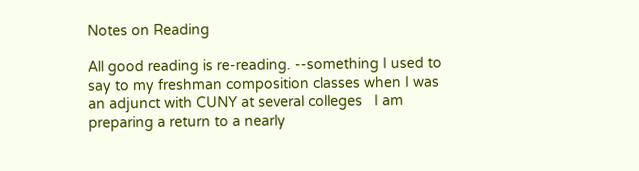Notes on Reading

All good reading is re-reading. --something I used to say to my freshman composition classes when I was an adjunct with CUNY at several colleges   I am preparing a return to a nearly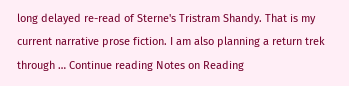long delayed re-read of Sterne's Tristram Shandy. That is my current narrative prose fiction. I am also planning a return trek through … Continue reading Notes on Reading